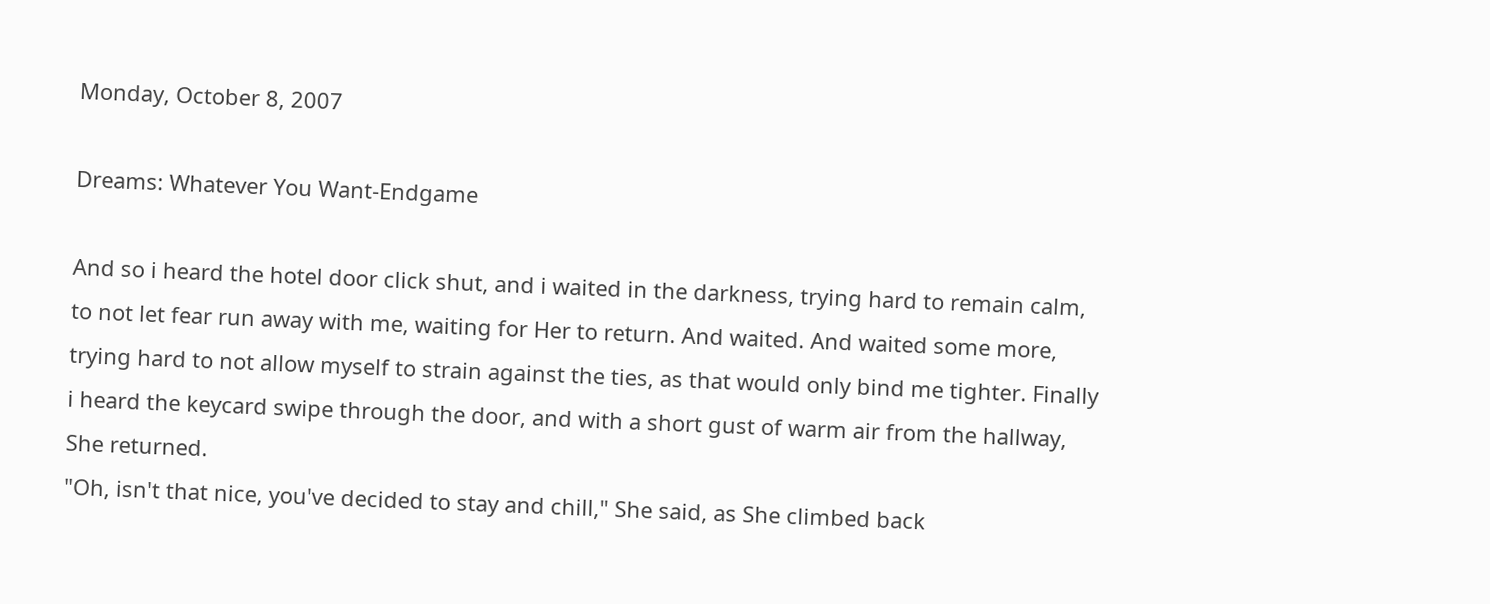Monday, October 8, 2007

Dreams: Whatever You Want-Endgame

And so i heard the hotel door click shut, and i waited in the darkness, trying hard to remain calm, to not let fear run away with me, waiting for Her to return. And waited. And waited some more, trying hard to not allow myself to strain against the ties, as that would only bind me tighter. Finally i heard the keycard swipe through the door, and with a short gust of warm air from the hallway, She returned.
"Oh, isn't that nice, you've decided to stay and chill," She said, as She climbed back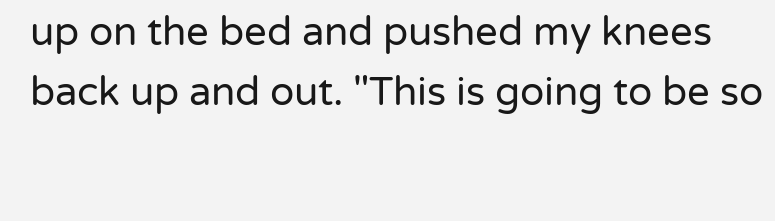up on the bed and pushed my knees back up and out. "This is going to be so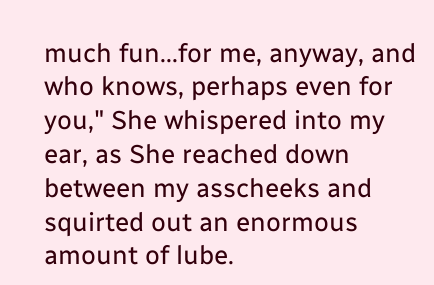much fun...for me, anyway, and who knows, perhaps even for you," She whispered into my ear, as She reached down between my asscheeks and squirted out an enormous amount of lube.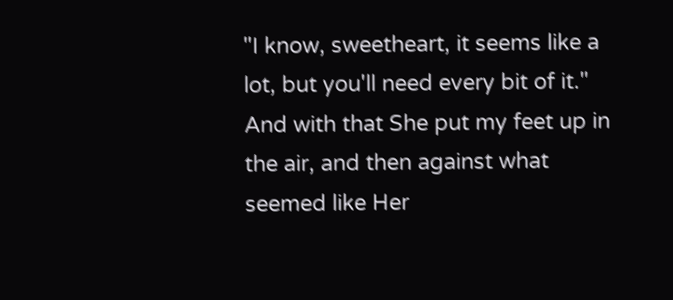"I know, sweetheart, it seems like a lot, but you'll need every bit of it." And with that She put my feet up in the air, and then against what seemed like Her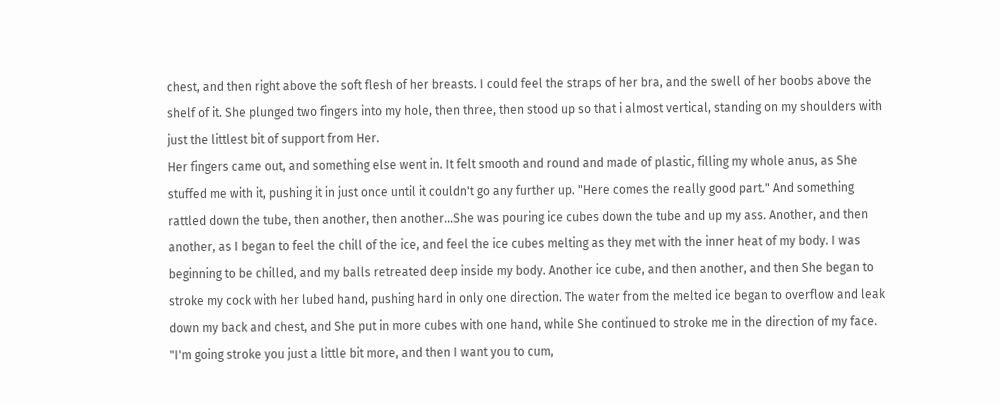chest, and then right above the soft flesh of her breasts. I could feel the straps of her bra, and the swell of her boobs above the shelf of it. She plunged two fingers into my hole, then three, then stood up so that i almost vertical, standing on my shoulders with just the littlest bit of support from Her.
Her fingers came out, and something else went in. It felt smooth and round and made of plastic, filling my whole anus, as She stuffed me with it, pushing it in just once until it couldn't go any further up. "Here comes the really good part." And something rattled down the tube, then another, then another...She was pouring ice cubes down the tube and up my ass. Another, and then another, as I began to feel the chill of the ice, and feel the ice cubes melting as they met with the inner heat of my body. I was beginning to be chilled, and my balls retreated deep inside my body. Another ice cube, and then another, and then She began to stroke my cock with her lubed hand, pushing hard in only one direction. The water from the melted ice began to overflow and leak down my back and chest, and She put in more cubes with one hand, while She continued to stroke me in the direction of my face.
"I'm going stroke you just a little bit more, and then I want you to cum,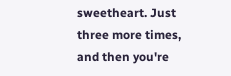sweetheart. Just three more times, and then you're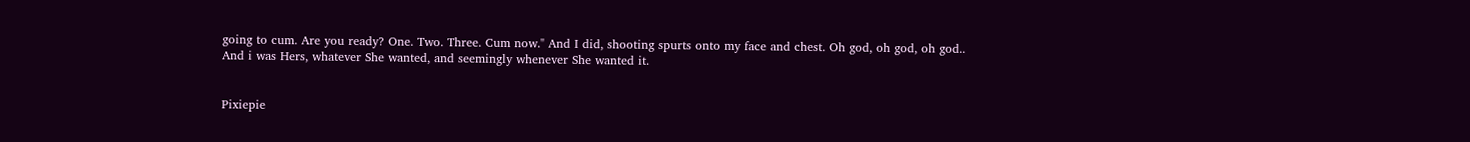going to cum. Are you ready? One. Two. Three. Cum now." And I did, shooting spurts onto my face and chest. Oh god, oh god, oh god..
And i was Hers, whatever She wanted, and seemingly whenever She wanted it.


Pixiepie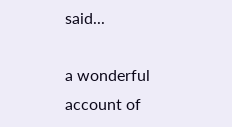said...

a wonderful account of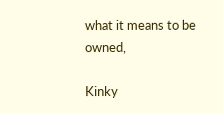what it means to be owned,

Kinky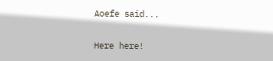Aoefe said...

Here here!